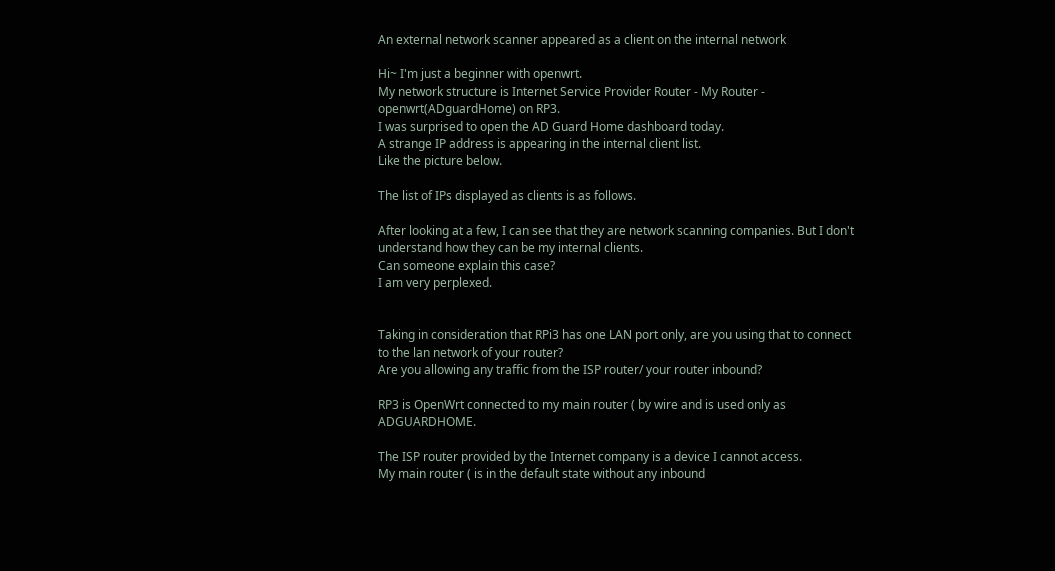An external network scanner appeared as a client on the internal network

Hi~ I'm just a beginner with openwrt.
My network structure is Internet Service Provider Router - My Router - openwrt(ADguardHome) on RP3.
I was surprised to open the AD Guard Home dashboard today.
A strange IP address is appearing in the internal client list.
Like the picture below.

The list of IPs displayed as clients is as follows.

After looking at a few, I can see that they are network scanning companies. But I don't understand how they can be my internal clients.
Can someone explain this case?
I am very perplexed.


Taking in consideration that RPi3 has one LAN port only, are you using that to connect to the lan network of your router?
Are you allowing any traffic from the ISP router/ your router inbound?

RP3 is OpenWrt connected to my main router ( by wire and is used only as ADGUARDHOME.

The ISP router provided by the Internet company is a device I cannot access.
My main router ( is in the default state without any inbound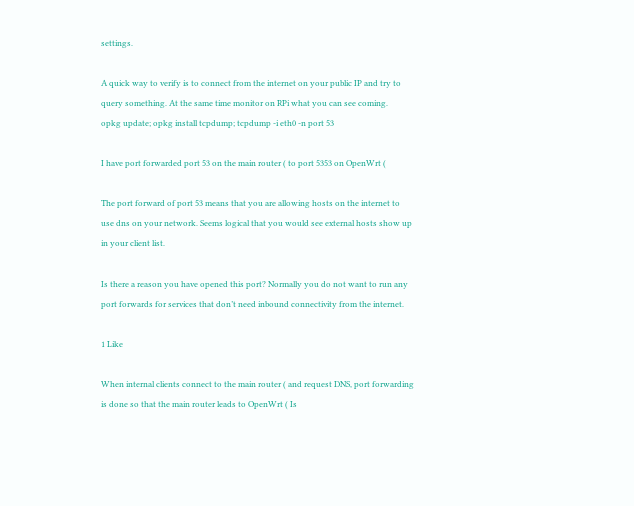settings.

A quick way to verify is to connect from the internet on your public IP and try to query something. At the same time monitor on RPi what you can see coming.
opkg update; opkg install tcpdump; tcpdump -i eth0 -n port 53

I have port forwarded port 53 on the main router ( to port 5353 on OpenWrt (

The port forward of port 53 means that you are allowing hosts on the internet to use dns on your network. Seems logical that you would see external hosts show up in your client list.

Is there a reason you have opened this port? Normally you do not want to run any port forwards for services that don’t need inbound connectivity from the internet.

1 Like

When internal clients connect to the main router ( and request DNS, port forwarding is done so that the main router leads to OpenWrt ( Is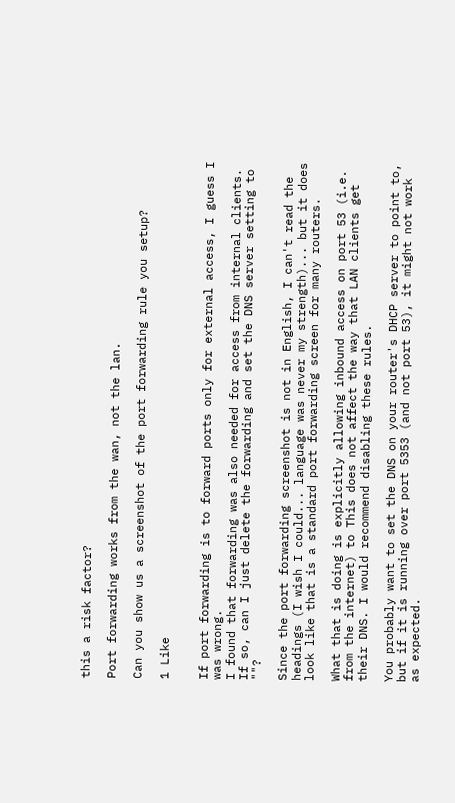this a risk factor?

Port forwarding works from the wan, not the lan.

Can you show us a screenshot of the port forwarding rule you setup?

1 Like


If port forwarding is to forward ports only for external access, I guess I was wrong.
I found that forwarding was also needed for access from internal clients.
If so, can I just delete the forwarding and set the DNS server setting to ""?

Since the port forwarding screenshot is not in English, I can't read the headings (I wish I could... language was never my strength)... but it does look like that is a standard port forwarding screen for many routers.

What that is doing is explicitly allowing inbound access on port 53 (i.e. from the internet) to This does not affect the way that LAN clients get their DNS. I would recommend disabling these rules.

You probably want to set the DNS on your router's DHCP server to point to, but if it is running over port 5353 (and not port 53), it might not work as expected.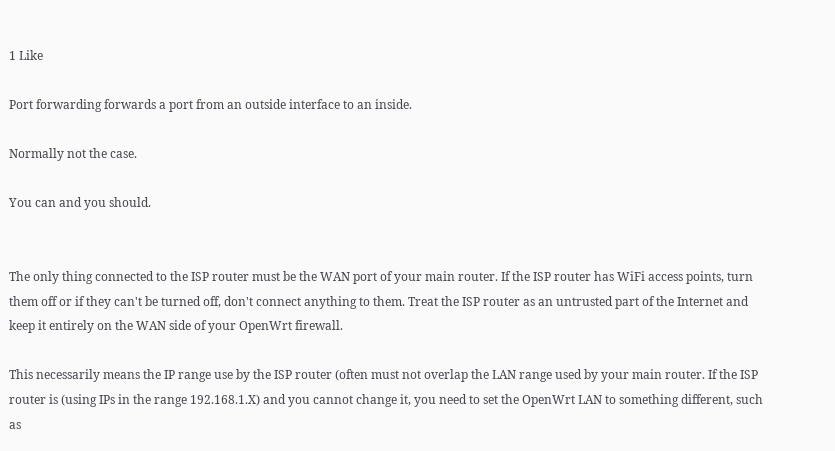1 Like

Port forwarding forwards a port from an outside interface to an inside.

Normally not the case.

You can and you should.


The only thing connected to the ISP router must be the WAN port of your main router. If the ISP router has WiFi access points, turn them off or if they can't be turned off, don't connect anything to them. Treat the ISP router as an untrusted part of the Internet and keep it entirely on the WAN side of your OpenWrt firewall.

This necessarily means the IP range use by the ISP router (often must not overlap the LAN range used by your main router. If the ISP router is (using IPs in the range 192.168.1.X) and you cannot change it, you need to set the OpenWrt LAN to something different, such as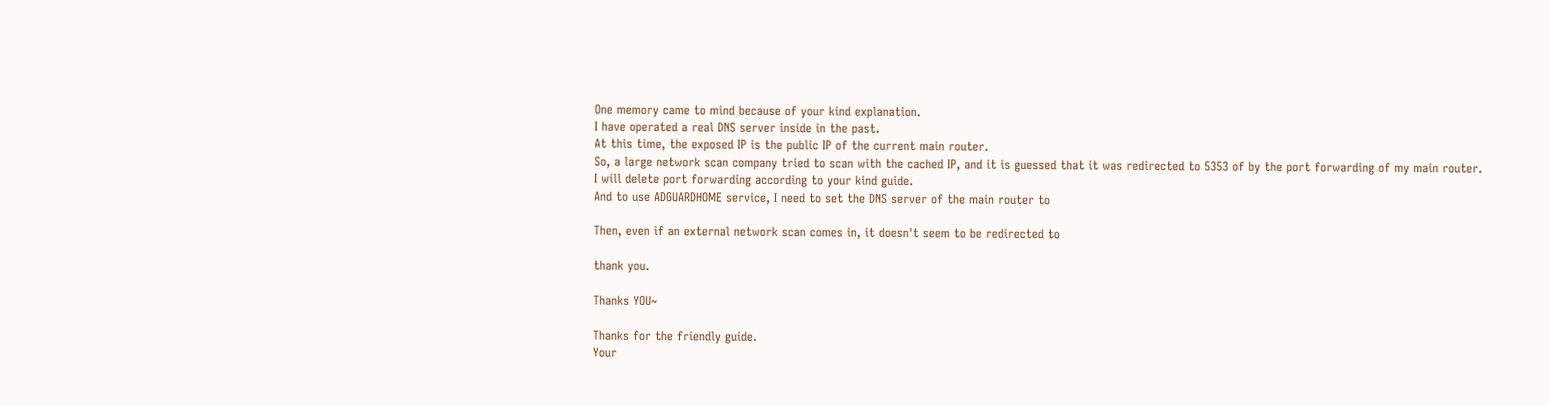One memory came to mind because of your kind explanation.
I have operated a real DNS server inside in the past.
At this time, the exposed IP is the public IP of the current main router.
So, a large network scan company tried to scan with the cached IP, and it is guessed that it was redirected to 5353 of by the port forwarding of my main router.
I will delete port forwarding according to your kind guide.
And to use ADGUARDHOME service, I need to set the DNS server of the main router to

Then, even if an external network scan comes in, it doesn't seem to be redirected to

thank you.

Thanks YOU~

Thanks for the friendly guide.
Your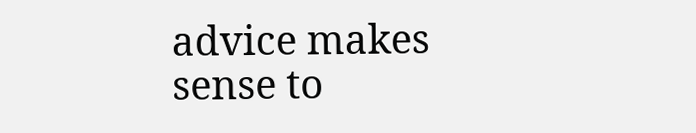advice makes sense to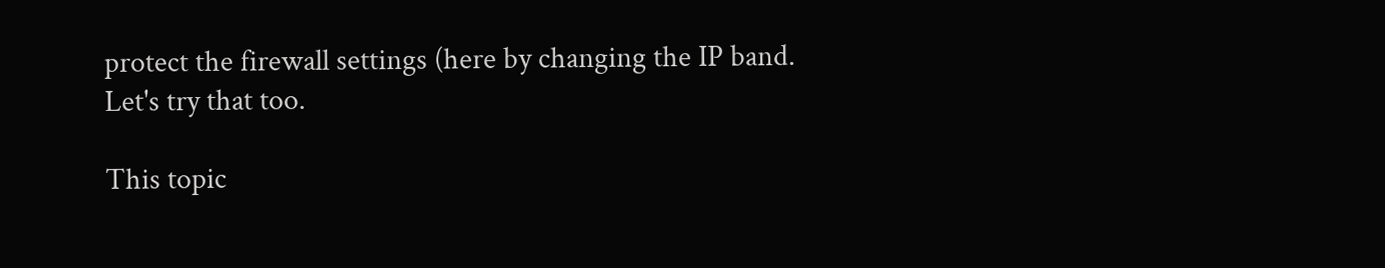protect the firewall settings (here by changing the IP band.
Let's try that too.

This topic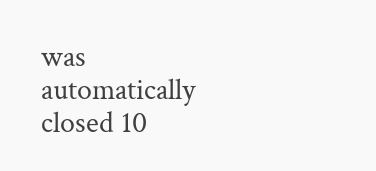was automatically closed 10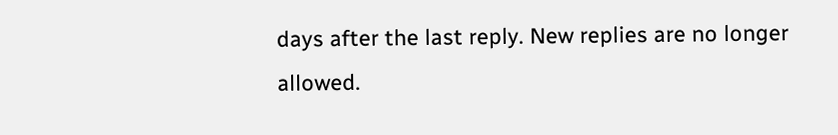days after the last reply. New replies are no longer allowed.